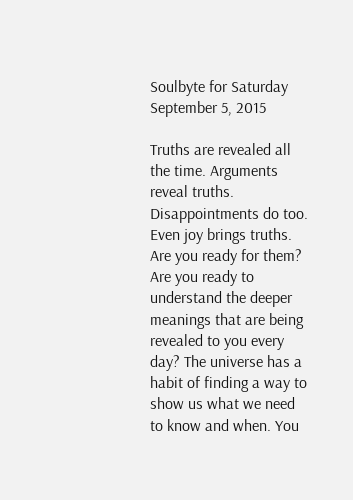Soulbyte for Saturday September 5, 2015

Truths are revealed all the time. Arguments reveal truths. Disappointments do too. Even joy brings truths. Are you ready for them? Are you ready to understand the deeper meanings that are being revealed to you every day? The universe has a habit of finding a way to show us what we need to know and when. You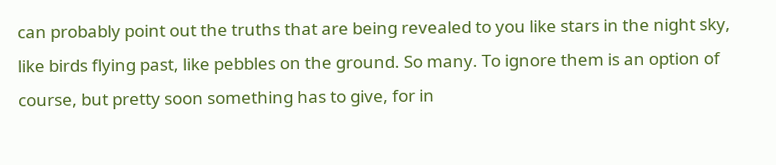can probably point out the truths that are being revealed to you like stars in the night sky, like birds flying past, like pebbles on the ground. So many. To ignore them is an option of course, but pretty soon something has to give, for in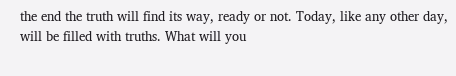the end the truth will find its way, ready or not. Today, like any other day, will be filled with truths. What will you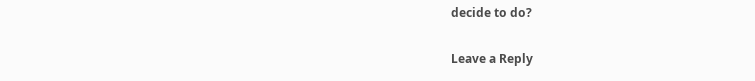decide to do?

Leave a Reply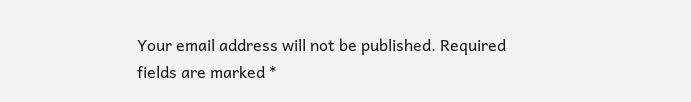Your email address will not be published. Required fields are marked *